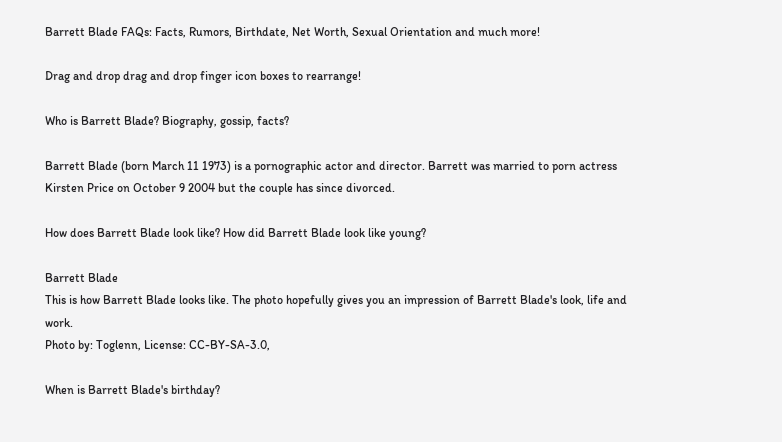Barrett Blade FAQs: Facts, Rumors, Birthdate, Net Worth, Sexual Orientation and much more!

Drag and drop drag and drop finger icon boxes to rearrange!

Who is Barrett Blade? Biography, gossip, facts?

Barrett Blade (born March 11 1973) is a pornographic actor and director. Barrett was married to porn actress Kirsten Price on October 9 2004 but the couple has since divorced.

How does Barrett Blade look like? How did Barrett Blade look like young?

Barrett Blade
This is how Barrett Blade looks like. The photo hopefully gives you an impression of Barrett Blade's look, life and work.
Photo by: Toglenn, License: CC-BY-SA-3.0,

When is Barrett Blade's birthday?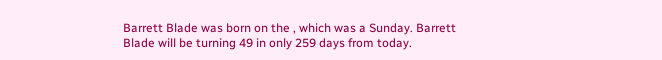Barrett Blade was born on the , which was a Sunday. Barrett Blade will be turning 49 in only 259 days from today.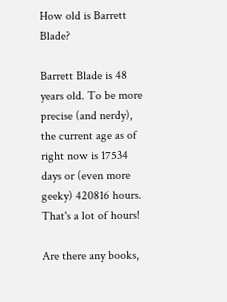How old is Barrett Blade?

Barrett Blade is 48 years old. To be more precise (and nerdy), the current age as of right now is 17534 days or (even more geeky) 420816 hours. That's a lot of hours!

Are there any books,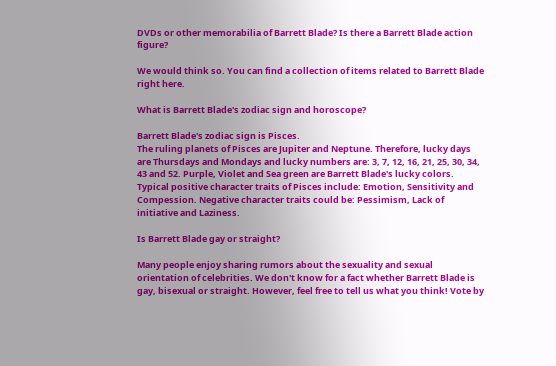DVDs or other memorabilia of Barrett Blade? Is there a Barrett Blade action figure?

We would think so. You can find a collection of items related to Barrett Blade right here.

What is Barrett Blade's zodiac sign and horoscope?

Barrett Blade's zodiac sign is Pisces.
The ruling planets of Pisces are Jupiter and Neptune. Therefore, lucky days are Thursdays and Mondays and lucky numbers are: 3, 7, 12, 16, 21, 25, 30, 34, 43 and 52. Purple, Violet and Sea green are Barrett Blade's lucky colors. Typical positive character traits of Pisces include: Emotion, Sensitivity and Compession. Negative character traits could be: Pessimism, Lack of initiative and Laziness.

Is Barrett Blade gay or straight?

Many people enjoy sharing rumors about the sexuality and sexual orientation of celebrities. We don't know for a fact whether Barrett Blade is gay, bisexual or straight. However, feel free to tell us what you think! Vote by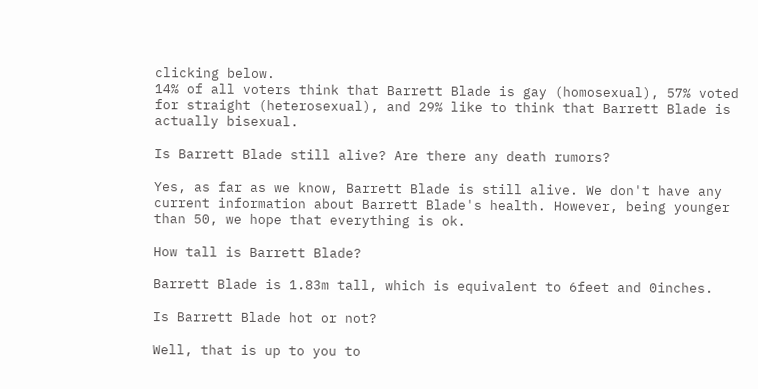clicking below.
14% of all voters think that Barrett Blade is gay (homosexual), 57% voted for straight (heterosexual), and 29% like to think that Barrett Blade is actually bisexual.

Is Barrett Blade still alive? Are there any death rumors?

Yes, as far as we know, Barrett Blade is still alive. We don't have any current information about Barrett Blade's health. However, being younger than 50, we hope that everything is ok.

How tall is Barrett Blade?

Barrett Blade is 1.83m tall, which is equivalent to 6feet and 0inches.

Is Barrett Blade hot or not?

Well, that is up to you to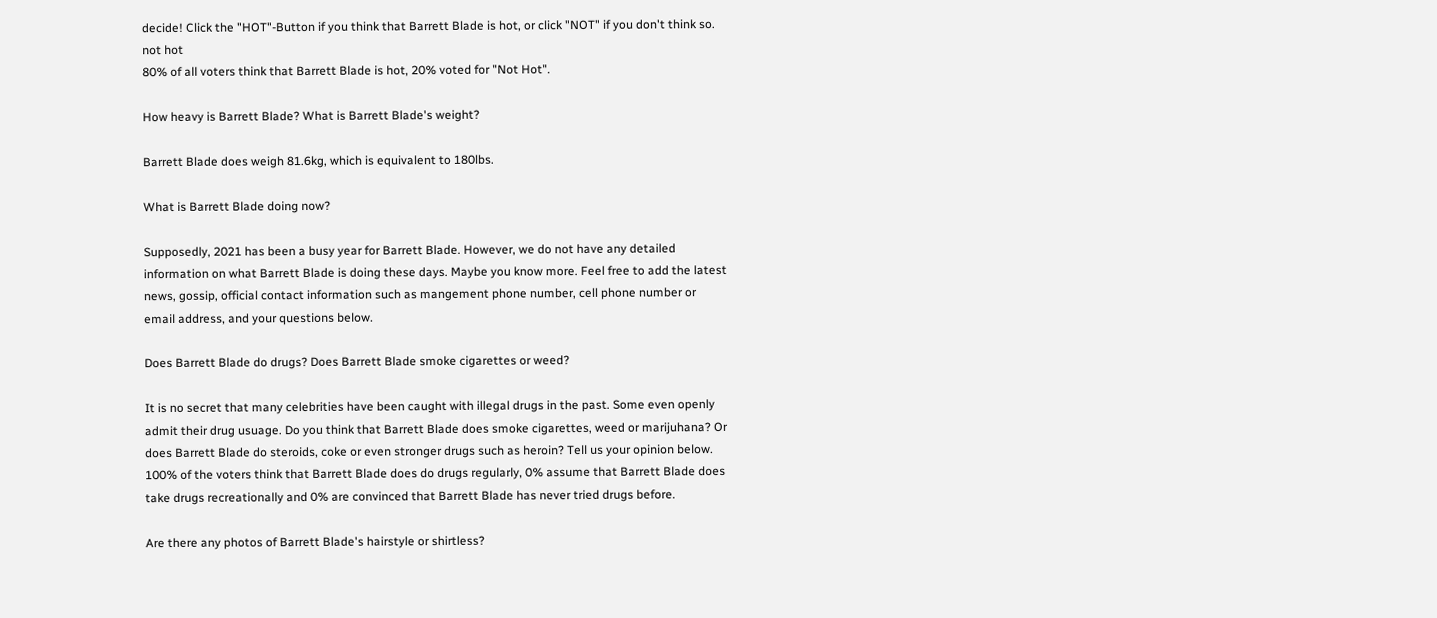decide! Click the "HOT"-Button if you think that Barrett Blade is hot, or click "NOT" if you don't think so.
not hot
80% of all voters think that Barrett Blade is hot, 20% voted for "Not Hot".

How heavy is Barrett Blade? What is Barrett Blade's weight?

Barrett Blade does weigh 81.6kg, which is equivalent to 180lbs.

What is Barrett Blade doing now?

Supposedly, 2021 has been a busy year for Barrett Blade. However, we do not have any detailed information on what Barrett Blade is doing these days. Maybe you know more. Feel free to add the latest news, gossip, official contact information such as mangement phone number, cell phone number or email address, and your questions below.

Does Barrett Blade do drugs? Does Barrett Blade smoke cigarettes or weed?

It is no secret that many celebrities have been caught with illegal drugs in the past. Some even openly admit their drug usuage. Do you think that Barrett Blade does smoke cigarettes, weed or marijuhana? Or does Barrett Blade do steroids, coke or even stronger drugs such as heroin? Tell us your opinion below.
100% of the voters think that Barrett Blade does do drugs regularly, 0% assume that Barrett Blade does take drugs recreationally and 0% are convinced that Barrett Blade has never tried drugs before.

Are there any photos of Barrett Blade's hairstyle or shirtless?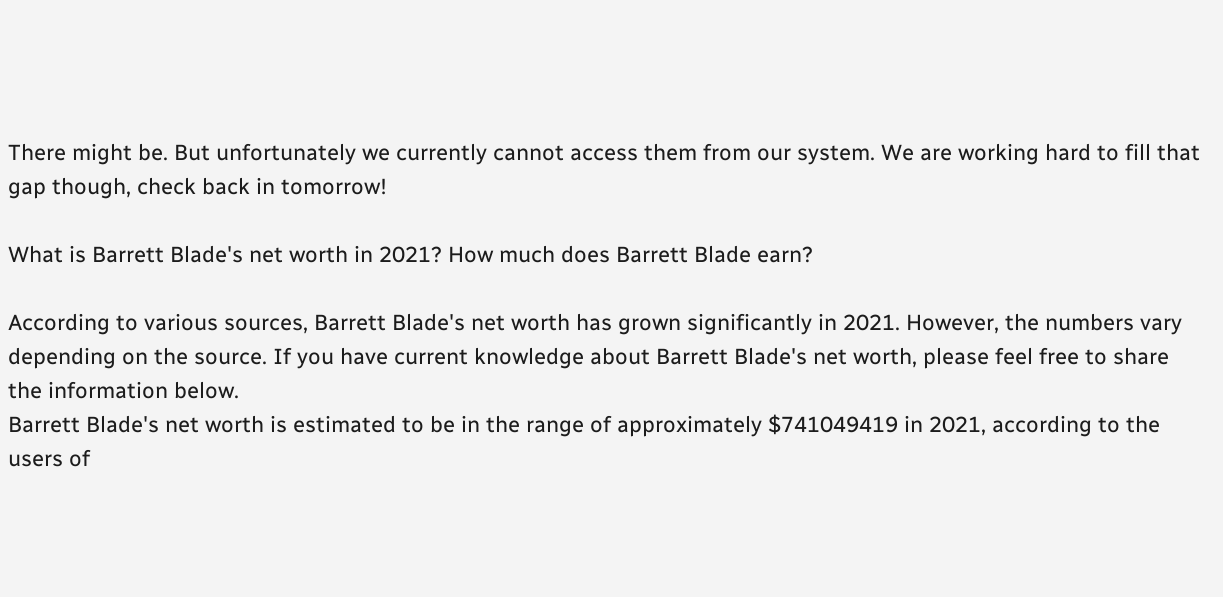There might be. But unfortunately we currently cannot access them from our system. We are working hard to fill that gap though, check back in tomorrow!

What is Barrett Blade's net worth in 2021? How much does Barrett Blade earn?

According to various sources, Barrett Blade's net worth has grown significantly in 2021. However, the numbers vary depending on the source. If you have current knowledge about Barrett Blade's net worth, please feel free to share the information below.
Barrett Blade's net worth is estimated to be in the range of approximately $741049419 in 2021, according to the users of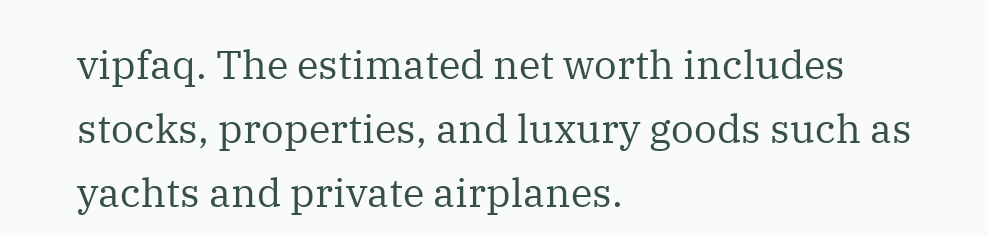vipfaq. The estimated net worth includes stocks, properties, and luxury goods such as yachts and private airplanes.